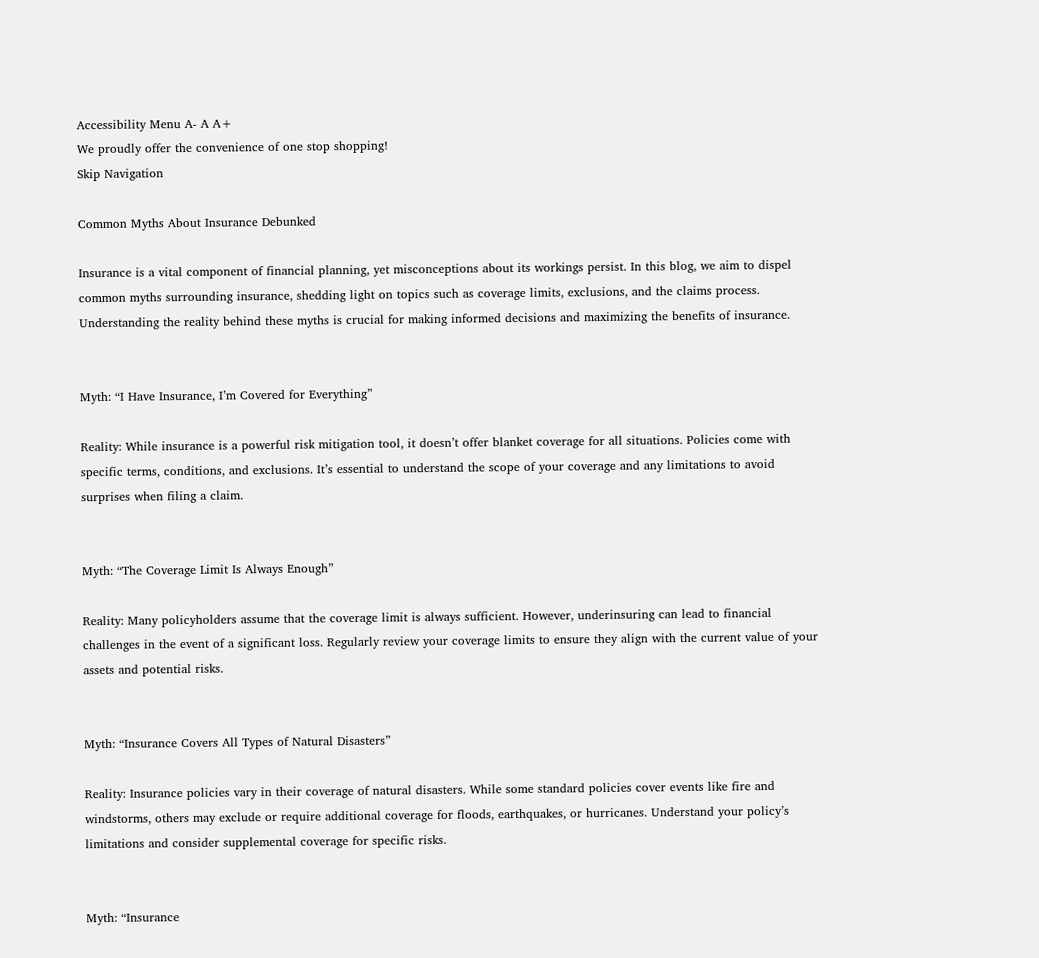Accessibility Menu A- A A+
We proudly offer the convenience of one stop shopping!
Skip Navigation

Common Myths About Insurance Debunked

Insurance is a vital component of financial planning, yet misconceptions about its workings persist. In this blog, we aim to dispel common myths surrounding insurance, shedding light on topics such as coverage limits, exclusions, and the claims process. Understanding the reality behind these myths is crucial for making informed decisions and maximizing the benefits of insurance.


Myth: “I Have Insurance, I’m Covered for Everything”

Reality: While insurance is a powerful risk mitigation tool, it doesn’t offer blanket coverage for all situations. Policies come with specific terms, conditions, and exclusions. It’s essential to understand the scope of your coverage and any limitations to avoid surprises when filing a claim.


Myth: “The Coverage Limit Is Always Enough”

Reality: Many policyholders assume that the coverage limit is always sufficient. However, underinsuring can lead to financial challenges in the event of a significant loss. Regularly review your coverage limits to ensure they align with the current value of your assets and potential risks.


Myth: “Insurance Covers All Types of Natural Disasters”

Reality: Insurance policies vary in their coverage of natural disasters. While some standard policies cover events like fire and windstorms, others may exclude or require additional coverage for floods, earthquakes, or hurricanes. Understand your policy’s limitations and consider supplemental coverage for specific risks.


Myth: “Insurance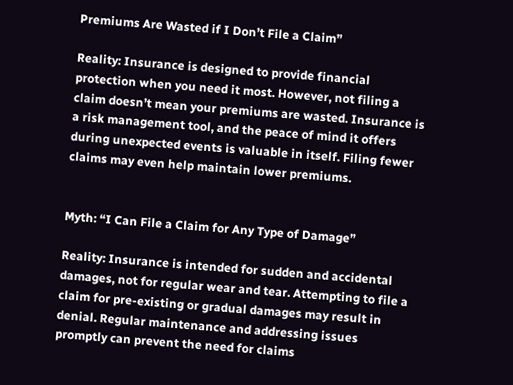Premiums Are Wasted if I Don’t File a Claim”

Reality: Insurance is designed to provide financial protection when you need it most. However, not filing a claim doesn’t mean your premiums are wasted. Insurance is a risk management tool, and the peace of mind it offers during unexpected events is valuable in itself. Filing fewer claims may even help maintain lower premiums.


Myth: “I Can File a Claim for Any Type of Damage”

Reality: Insurance is intended for sudden and accidental damages, not for regular wear and tear. Attempting to file a claim for pre-existing or gradual damages may result in denial. Regular maintenance and addressing issues promptly can prevent the need for claims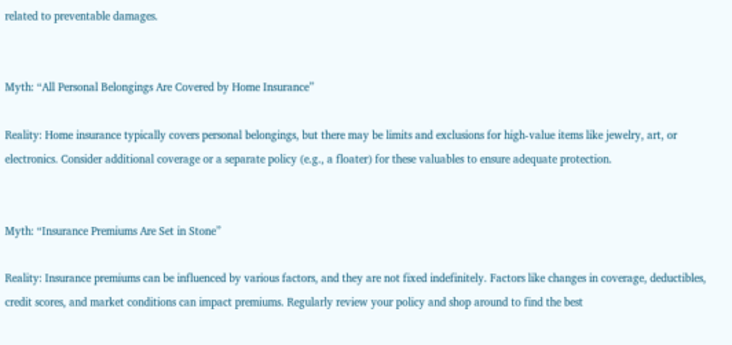related to preventable damages.


Myth: “All Personal Belongings Are Covered by Home Insurance”

Reality: Home insurance typically covers personal belongings, but there may be limits and exclusions for high-value items like jewelry, art, or electronics. Consider additional coverage or a separate policy (e.g., a floater) for these valuables to ensure adequate protection.


Myth: “Insurance Premiums Are Set in Stone”

Reality: Insurance premiums can be influenced by various factors, and they are not fixed indefinitely. Factors like changes in coverage, deductibles, credit scores, and market conditions can impact premiums. Regularly review your policy and shop around to find the best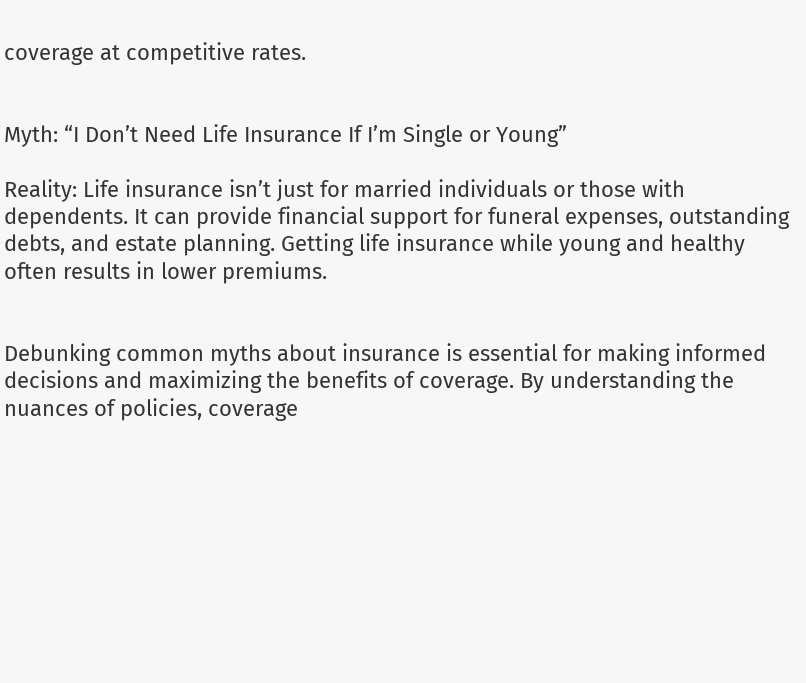coverage at competitive rates.


Myth: “I Don’t Need Life Insurance If I’m Single or Young”

Reality: Life insurance isn’t just for married individuals or those with dependents. It can provide financial support for funeral expenses, outstanding debts, and estate planning. Getting life insurance while young and healthy often results in lower premiums.


Debunking common myths about insurance is essential for making informed decisions and maximizing the benefits of coverage. By understanding the nuances of policies, coverage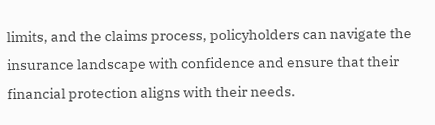limits, and the claims process, policyholders can navigate the insurance landscape with confidence and ensure that their financial protection aligns with their needs.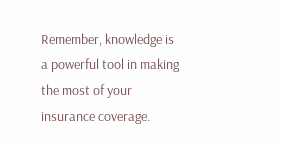Remember, knowledge is a powerful tool in making the most of your insurance coverage.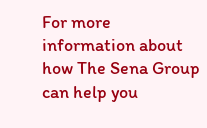For more information about how The Sena Group can help you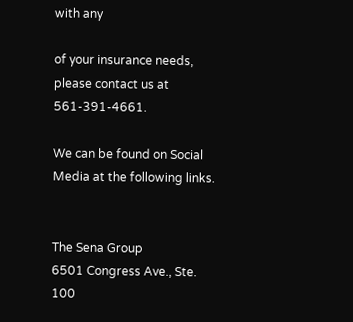with any

of your insurance needs, please contact us at 561-391-4661.

We can be found on Social Media at the following links.


The Sena Group
6501 Congress Ave., Ste. 100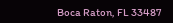Boca Raton, FL 33487